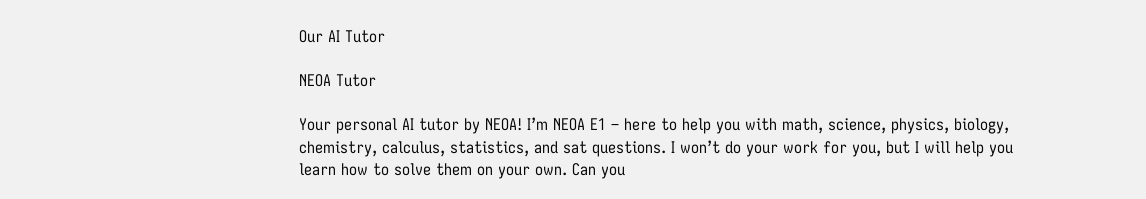Our AI Tutor

NEOA Tutor

Your personal AI tutor by NEOA! I’m NEOA E1 – here to help you with math, science, physics, biology, chemistry, calculus, statistics, and sat questions. I won’t do your work for you, but I will help you learn how to solve them on your own. Can you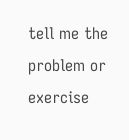tell me the problem or exercise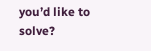you’d like to solve?